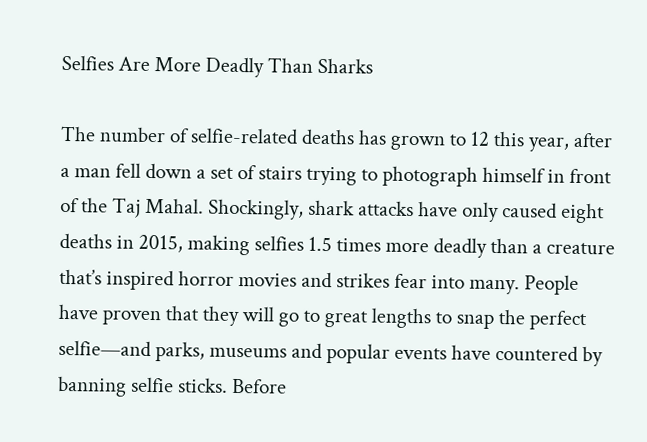Selfies Are More Deadly Than Sharks

The number of selfie-related deaths has grown to 12 this year, after a man fell down a set of stairs trying to photograph himself in front of the Taj Mahal. Shockingly, shark attacks have only caused eight deaths in 2015, making selfies 1.5 times more deadly than a creature that’s inspired horror movies and strikes fear into many. People have proven that they will go to great lengths to snap the perfect selfie—and parks, museums and popular events have countered by banning selfie sticks. Before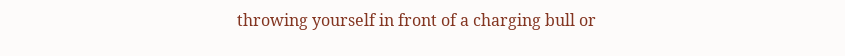throwing yourself in front of a charging bull or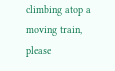climbing atop a moving train, please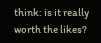think: is it really worth the likes?